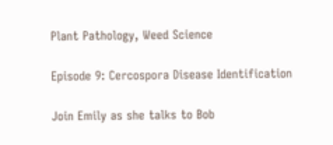Plant Pathology, Weed Science

Episode 9: Cercospora Disease Identification

Join Emily as she talks to Bob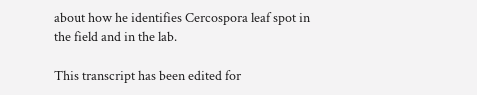about how he identifies Cercospora leaf spot in the field and in the lab.

This transcript has been edited for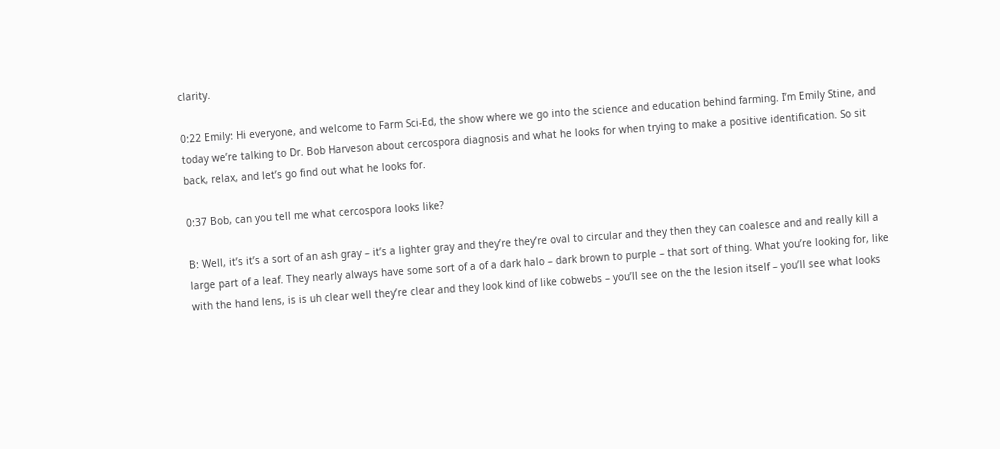clarity.

0:22 Emily: Hi everyone, and welcome to Farm Sci-Ed, the show where we go into the science and education behind farming. I’m Emily Stine, and today we’re talking to Dr. Bob Harveson about cercospora diagnosis and what he looks for when trying to make a positive identification. So sit back, relax, and let’s go find out what he looks for.

0:37 Bob, can you tell me what cercospora looks like?

B: Well, it’s it’s a sort of an ash gray – it’s a lighter gray and they’re they’re oval to circular and they then they can coalesce and and really kill a large part of a leaf. They nearly always have some sort of a of a dark halo – dark brown to purple – that sort of thing. What you’re looking for, like with the hand lens, is is uh clear well they’re clear and they look kind of like cobwebs – you’ll see on the the lesion itself – you’ll see what looks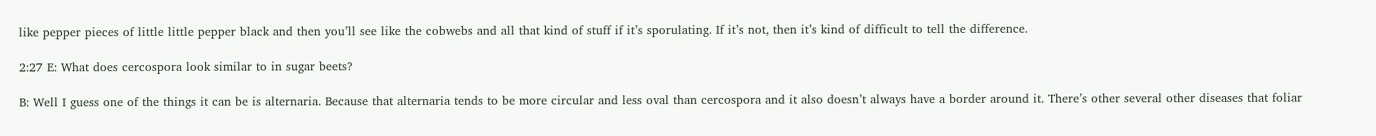like pepper pieces of little little pepper black and then you’ll see like the cobwebs and all that kind of stuff if it’s sporulating. If it’s not, then it’s kind of difficult to tell the difference.

2:27 E: What does cercospora look similar to in sugar beets?

B: Well I guess one of the things it can be is alternaria. Because that alternaria tends to be more circular and less oval than cercospora and it also doesn’t always have a border around it. There’s other several other diseases that foliar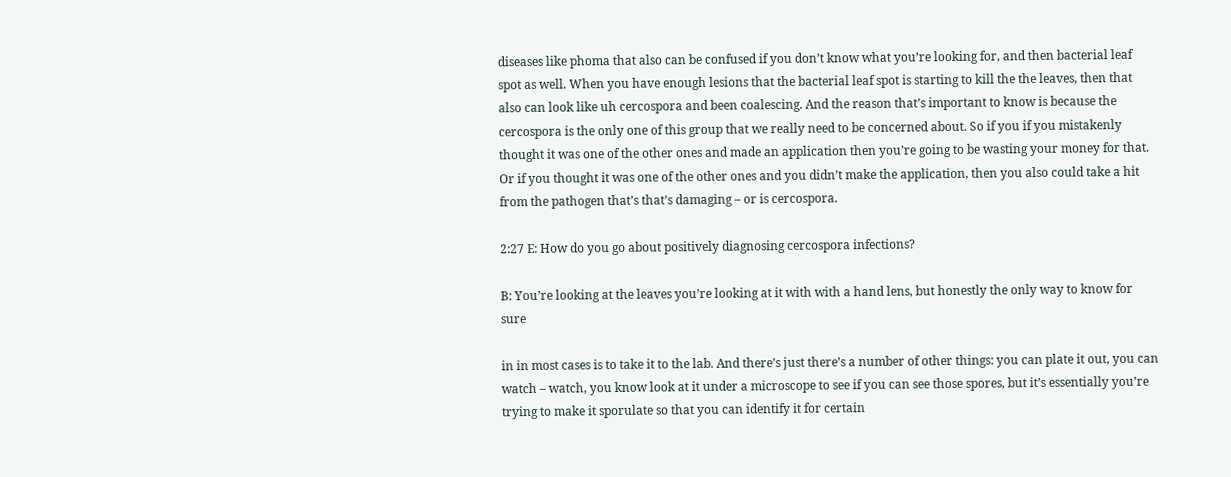diseases like phoma that also can be confused if you don’t know what you’re looking for, and then bacterial leaf spot as well. When you have enough lesions that the bacterial leaf spot is starting to kill the the leaves, then that also can look like uh cercospora and been coalescing. And the reason that’s important to know is because the cercospora is the only one of this group that we really need to be concerned about. So if you if you mistakenly thought it was one of the other ones and made an application then you’re going to be wasting your money for that. Or if you thought it was one of the other ones and you didn’t make the application, then you also could take a hit from the pathogen that’s that’s damaging – or is cercospora.

2:27 E: How do you go about positively diagnosing cercospora infections?

B: You’re looking at the leaves you’re looking at it with with a hand lens, but honestly the only way to know for sure

in in most cases is to take it to the lab. And there’s just there’s a number of other things: you can plate it out, you can watch – watch, you know look at it under a microscope to see if you can see those spores, but it’s essentially you’re trying to make it sporulate so that you can identify it for certain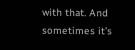with that. And sometimes it’s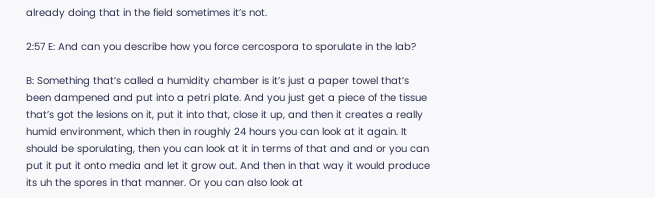already doing that in the field sometimes it’s not.

2:57 E: And can you describe how you force cercospora to sporulate in the lab?

B: Something that’s called a humidity chamber is it’s just a paper towel that’s been dampened and put into a petri plate. And you just get a piece of the tissue that’s got the lesions on it, put it into that, close it up, and then it creates a really humid environment, which then in roughly 24 hours you can look at it again. It should be sporulating, then you can look at it in terms of that and and or you can put it put it onto media and let it grow out. And then in that way it would produce its uh the spores in that manner. Or you can also look at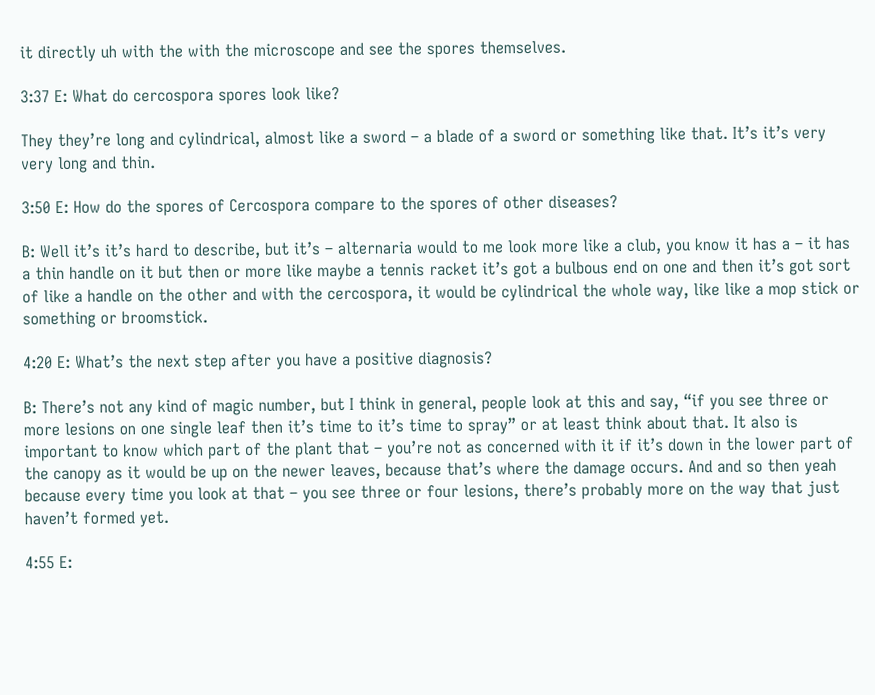it directly uh with the with the microscope and see the spores themselves.

3:37 E: What do cercospora spores look like?

They they’re long and cylindrical, almost like a sword – a blade of a sword or something like that. It’s it’s very very long and thin.

3:50 E: How do the spores of Cercospora compare to the spores of other diseases?

B: Well it’s it’s hard to describe, but it’s – alternaria would to me look more like a club, you know it has a – it has a thin handle on it but then or more like maybe a tennis racket it’s got a bulbous end on one and then it’s got sort of like a handle on the other and with the cercospora, it would be cylindrical the whole way, like like a mop stick or something or broomstick.

4:20 E: What’s the next step after you have a positive diagnosis?

B: There’s not any kind of magic number, but I think in general, people look at this and say, “if you see three or more lesions on one single leaf then it’s time to it’s time to spray” or at least think about that. It also is important to know which part of the plant that – you’re not as concerned with it if it’s down in the lower part of the canopy as it would be up on the newer leaves, because that’s where the damage occurs. And and so then yeah because every time you look at that – you see three or four lesions, there’s probably more on the way that just haven’t formed yet.

4:55 E: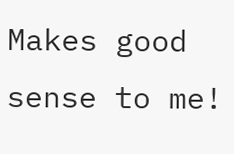Makes good sense to me!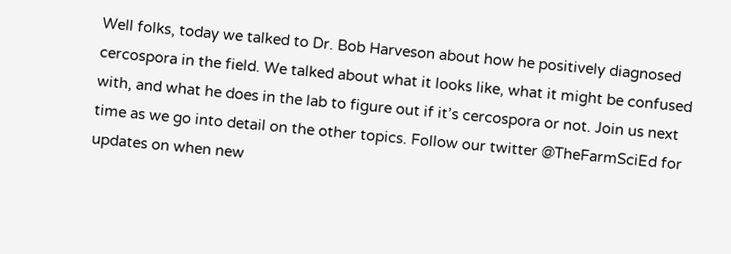Well folks, today we talked to Dr. Bob Harveson about how he positively diagnosed cercospora in the field. We talked about what it looks like, what it might be confused with, and what he does in the lab to figure out if it’s cercospora or not. Join us next time as we go into detail on the other topics. Follow our twitter @TheFarmSciEd for updates on when new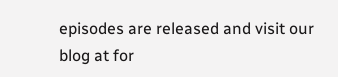episodes are released and visit our blog at for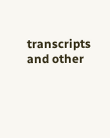transcripts and other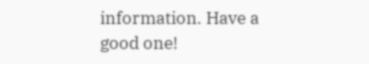information. Have a good one!